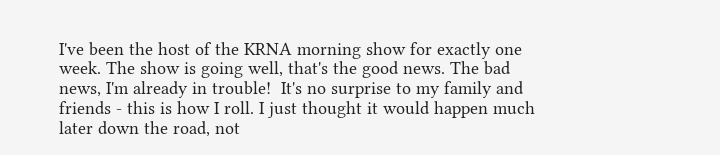I've been the host of the KRNA morning show for exactly one week. The show is going well, that's the good news. The bad news, I'm already in trouble!  It's no surprise to my family and friends - this is how I roll. I just thought it would happen much later down the road, not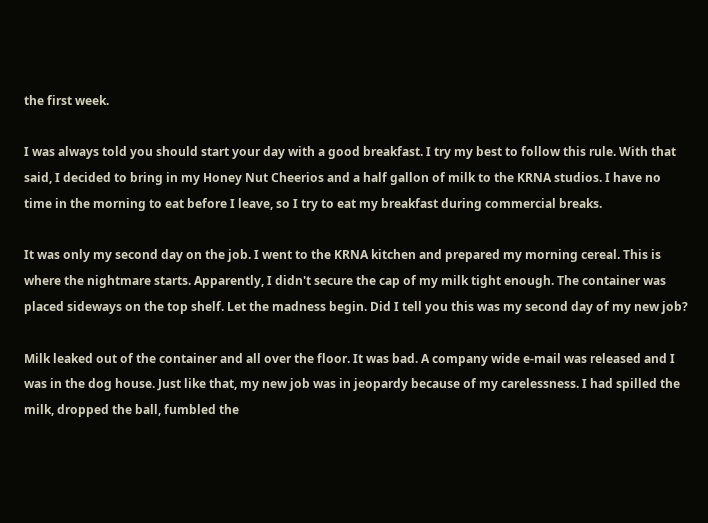the first week.

I was always told you should start your day with a good breakfast. I try my best to follow this rule. With that said, I decided to bring in my Honey Nut Cheerios and a half gallon of milk to the KRNA studios. I have no time in the morning to eat before I leave, so I try to eat my breakfast during commercial breaks.

It was only my second day on the job. I went to the KRNA kitchen and prepared my morning cereal. This is where the nightmare starts. Apparently, I didn't secure the cap of my milk tight enough. The container was placed sideways on the top shelf. Let the madness begin. Did I tell you this was my second day of my new job?

Milk leaked out of the container and all over the floor. It was bad. A company wide e-mail was released and I was in the dog house. Just like that, my new job was in jeopardy because of my carelessness. I had spilled the milk, dropped the ball, fumbled the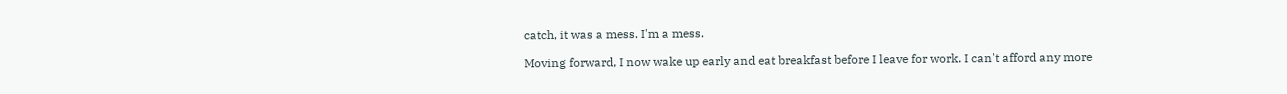catch, it was a mess. I'm a mess.

Moving forward, I now wake up early and eat breakfast before I leave for work. I can't afford any more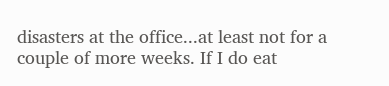disasters at the office...at least not for a couple of more weeks. If I do eat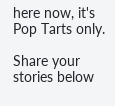here now, it's Pop Tarts only.

Share your stories below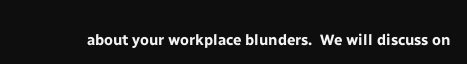about your workplace blunders.  We will discuss on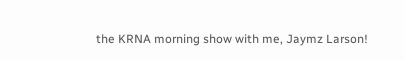the KRNA morning show with me, Jaymz Larson!